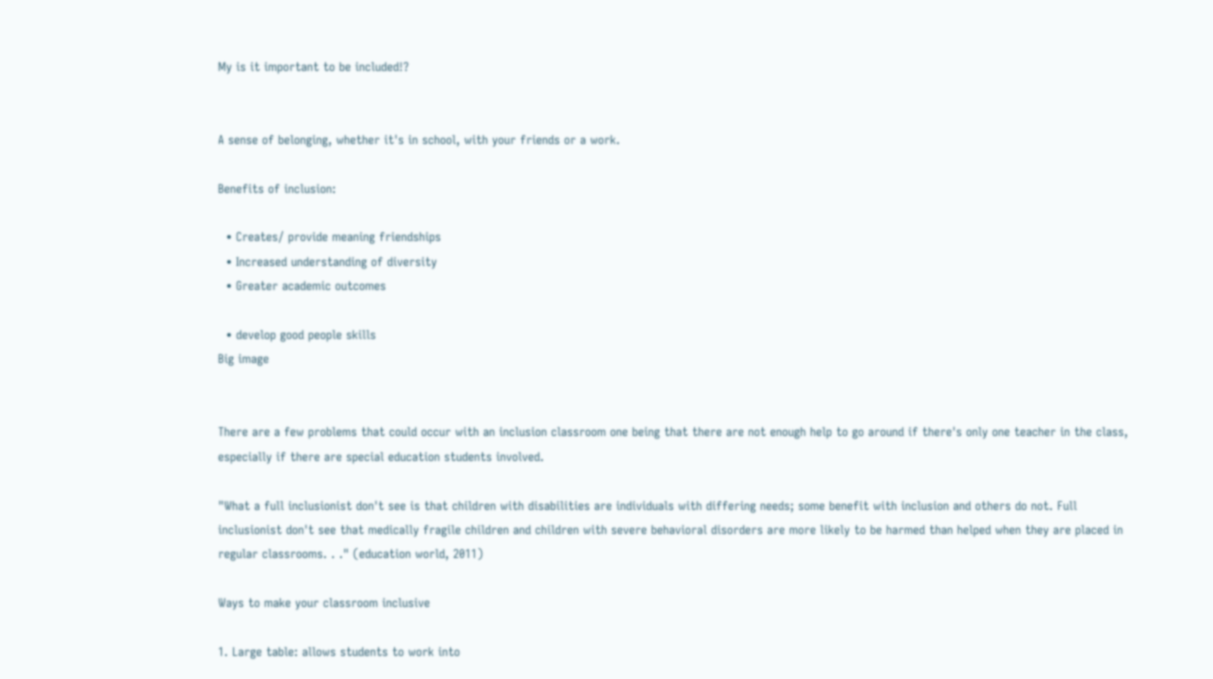My is it important to be included!?


A sense of belonging, whether it's in school, with your friends or a work.

Benefits of inclusion:

  • Creates/ provide meaning friendships
  • Increased understanding of diversity
  • Greater academic outcomes

  • develop good people skills
Big image


There are a few problems that could occur with an inclusion classroom one being that there are not enough help to go around if there's only one teacher in the class, especially if there are special education students involved.

"What a full inclusionist don't see is that children with disabilities are individuals with differing needs; some benefit with inclusion and others do not. Full inclusionist don't see that medically fragile children and children with severe behavioral disorders are more likely to be harmed than helped when they are placed in regular classrooms. . ." (education world, 2011)

Ways to make your classroom inclusive

1. Large table: allows students to work into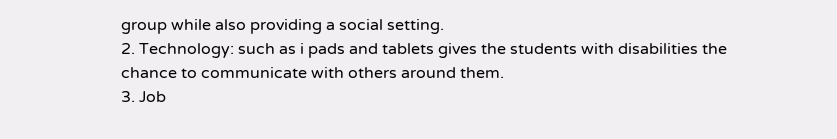group while also providing a social setting.
2. Technology: such as i pads and tablets gives the students with disabilities the chance to communicate with others around them.
3. Job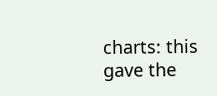charts: this gave the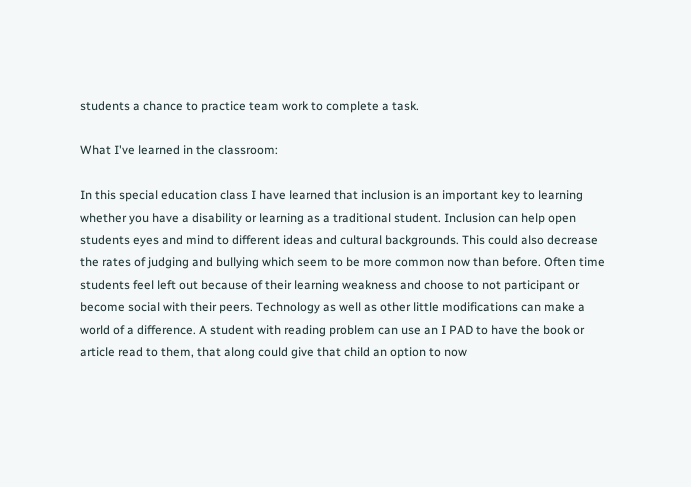students a chance to practice team work to complete a task.

What I've learned in the classroom:

In this special education class I have learned that inclusion is an important key to learning whether you have a disability or learning as a traditional student. Inclusion can help open students eyes and mind to different ideas and cultural backgrounds. This could also decrease the rates of judging and bullying which seem to be more common now than before. Often time students feel left out because of their learning weakness and choose to not participant or become social with their peers. Technology as well as other little modifications can make a world of a difference. A student with reading problem can use an I PAD to have the book or article read to them, that along could give that child an option to now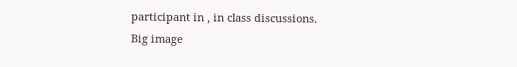participant in , in class discussions.
Big image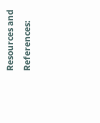Resources and References: